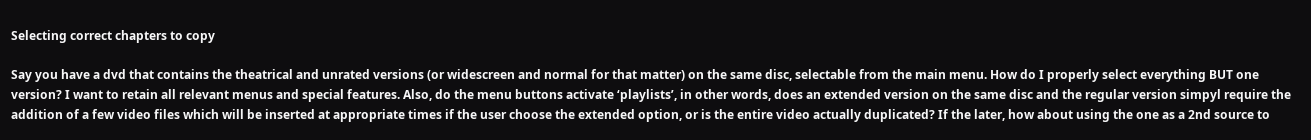Selecting correct chapters to copy

Say you have a dvd that contains the theatrical and unrated versions (or widescreen and normal for that matter) on the same disc, selectable from the main menu. How do I properly select everything BUT one version? I want to retain all relevant menus and special features. Also, do the menu buttons activate ‘playlists’, in other words, does an extended version on the same disc and the regular version simpyl require the addition of a few video files which will be inserted at appropriate times if the user choose the extended option, or is the entire video actually duplicated? If the later, how about using the one as a 2nd source to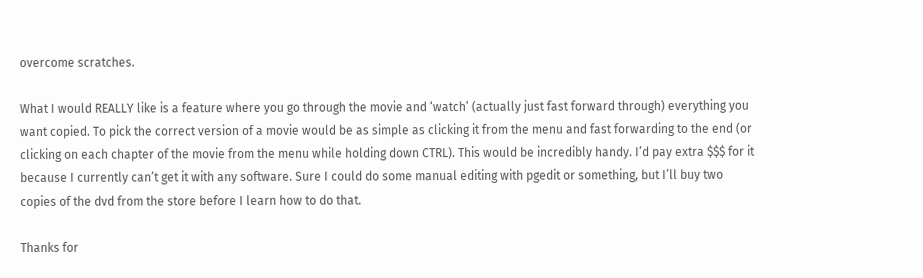overcome scratches.

What I would REALLY like is a feature where you go through the movie and ‘watch’ (actually just fast forward through) everything you want copied. To pick the correct version of a movie would be as simple as clicking it from the menu and fast forwarding to the end (or clicking on each chapter of the movie from the menu while holding down CTRL). This would be incredibly handy. I’d pay extra $$$ for it because I currently can’t get it with any software. Sure I could do some manual editing with pgedit or something, but I’ll buy two copies of the dvd from the store before I learn how to do that.

Thanks for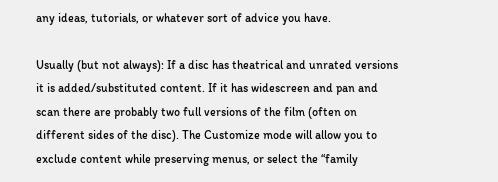any ideas, tutorials, or whatever sort of advice you have.

Usually (but not always): If a disc has theatrical and unrated versions it is added/substituted content. If it has widescreen and pan and scan there are probably two full versions of the film (often on different sides of the disc). The Customize mode will allow you to exclude content while preserving menus, or select the “family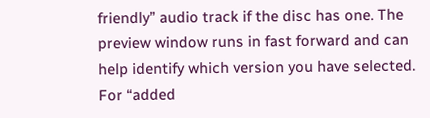friendly” audio track if the disc has one. The preview window runs in fast forward and can help identify which version you have selected. For “added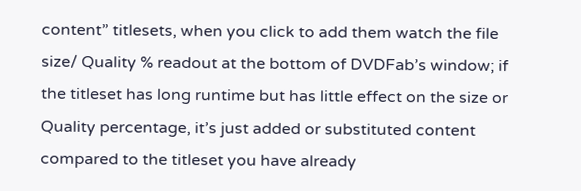content” titlesets, when you click to add them watch the file size/ Quality % readout at the bottom of DVDFab’s window; if the titleset has long runtime but has little effect on the size or Quality percentage, it’s just added or substituted content compared to the titleset you have already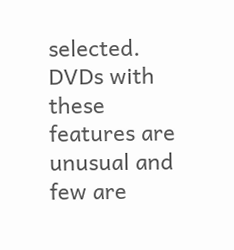selected. DVDs with these features are unusual and few are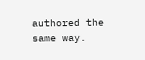authored the same way.